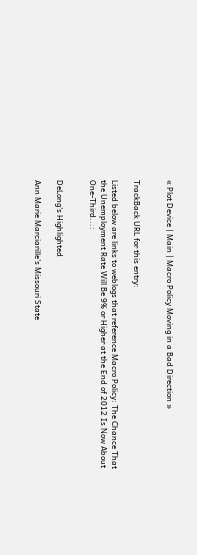« Plot Device | Main | Macro Policy Moving in a Bad Direction »


TrackBack URL for this entry:

Listed below are links to weblogs that reference Macro Policy: The Chance That the Unemployment Rate Will Be 9% or Higher at the End of 2012 Is Now About One-Third...:


DeLong's Highlighted

Ann Marie Marciarille's Missouri State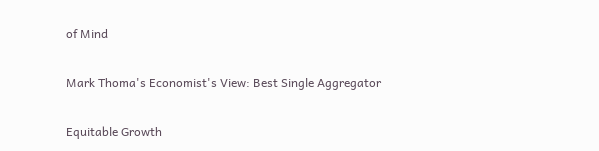of Mind

Mark Thoma's Economist's View: Best Single Aggregator

Equitable Growth